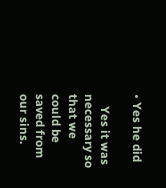• Yes he did

    Yes it was necessary so that we could be saved from our sins.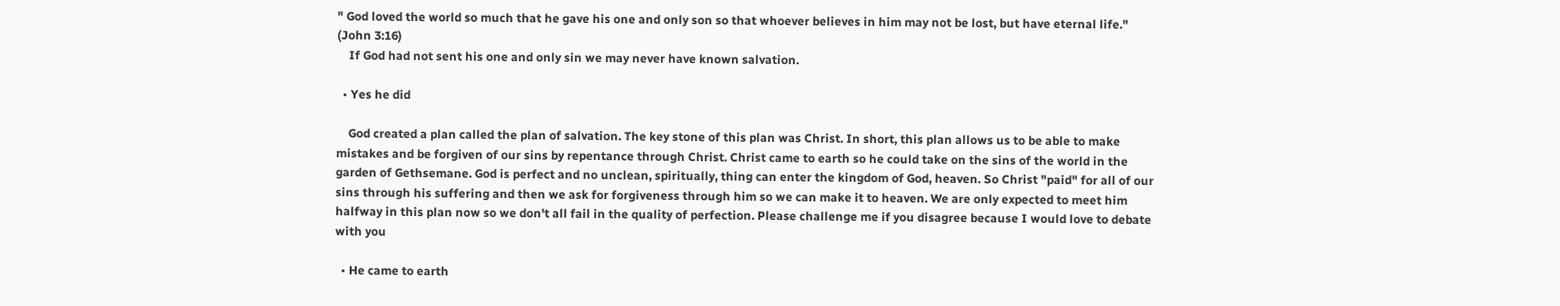" God loved the world so much that he gave his one and only son so that whoever believes in him may not be lost, but have eternal life." (John 3:16)
    If God had not sent his one and only sin we may never have known salvation.

  • Yes he did

    God created a plan called the plan of salvation. The key stone of this plan was Christ. In short, this plan allows us to be able to make mistakes and be forgiven of our sins by repentance through Christ. Christ came to earth so he could take on the sins of the world in the garden of Gethsemane. God is perfect and no unclean, spiritually, thing can enter the kingdom of God, heaven. So Christ "paid" for all of our sins through his suffering and then we ask for forgiveness through him so we can make it to heaven. We are only expected to meet him halfway in this plan now so we don't all fail in the quality of perfection. Please challenge me if you disagree because I would love to debate with you

  • He came to earth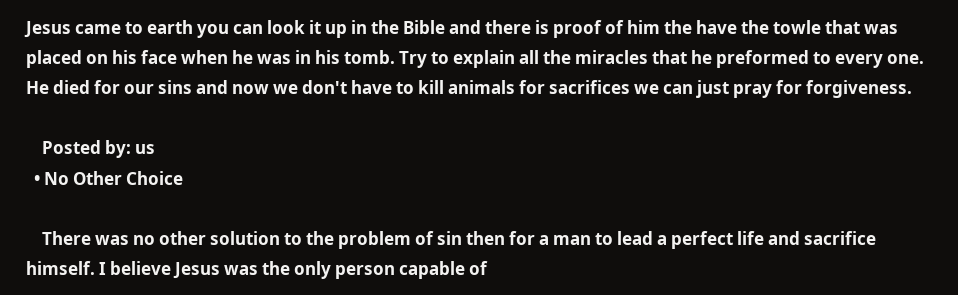Jesus came to earth you can look it up in the Bible and there is proof of him the have the towle that was placed on his face when he was in his tomb. Try to explain all the miracles that he preformed to every one. He died for our sins and now we don't have to kill animals for sacrifices we can just pray for forgiveness.

    Posted by: us
  • No Other Choice

    There was no other solution to the problem of sin then for a man to lead a perfect life and sacrifice himself. I believe Jesus was the only person capable of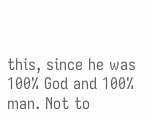this, since he was 100% God and 100% man. Not to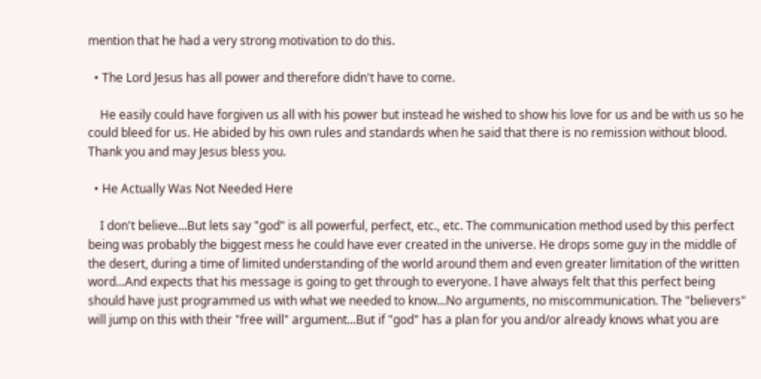mention that he had a very strong motivation to do this.

  • The Lord Jesus has all power and therefore didn't have to come.

    He easily could have forgiven us all with his power but instead he wished to show his love for us and be with us so he could bleed for us. He abided by his own rules and standards when he said that there is no remission without blood. Thank you and may Jesus bless you.

  • He Actually Was Not Needed Here

    I don't believe...But lets say "god" is all powerful, perfect, etc., etc. The communication method used by this perfect being was probably the biggest mess he could have ever created in the universe. He drops some guy in the middle of the desert, during a time of limited understanding of the world around them and even greater limitation of the written word...And expects that his message is going to get through to everyone. I have always felt that this perfect being should have just programmed us with what we needed to know...No arguments, no miscommunication. The "believers" will jump on this with their "free will" argument...But if "god" has a plan for you and/or already knows what you are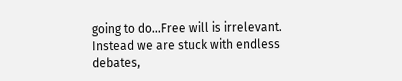going to do...Free will is irrelevant. Instead we are stuck with endless debates,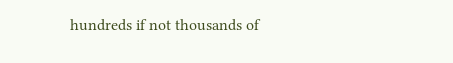hundreds if not thousands of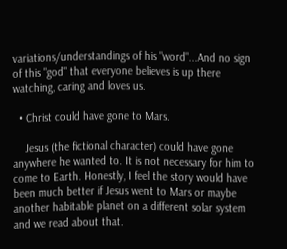variations/understandings of his "word"...And no sign of this "god" that everyone believes is up there watching, caring and loves us.

  • Christ could have gone to Mars.

    Jesus (the fictional character) could have gone anywhere he wanted to. It is not necessary for him to come to Earth. Honestly, I feel the story would have been much better if Jesus went to Mars or maybe another habitable planet on a different solar system and we read about that.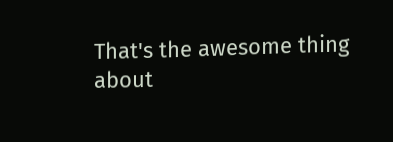That's the awesome thing about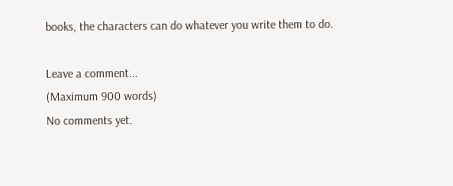books, the characters can do whatever you write them to do.

Leave a comment...
(Maximum 900 words)
No comments yet.